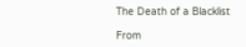The Death of a Blacklist

From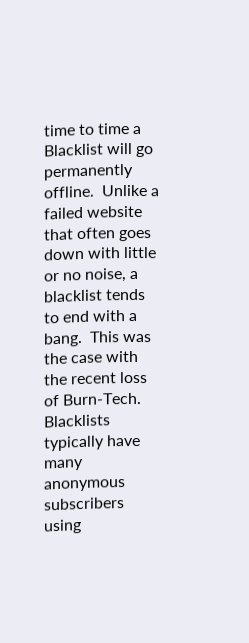time to time a Blacklist will go permanently offline.  Unlike a failed website that often goes down with little or no noise, a blacklist tends to end with a bang.  This was the case with the recent loss of Burn-Tech.   Blacklists typically have many anonymous subscribers using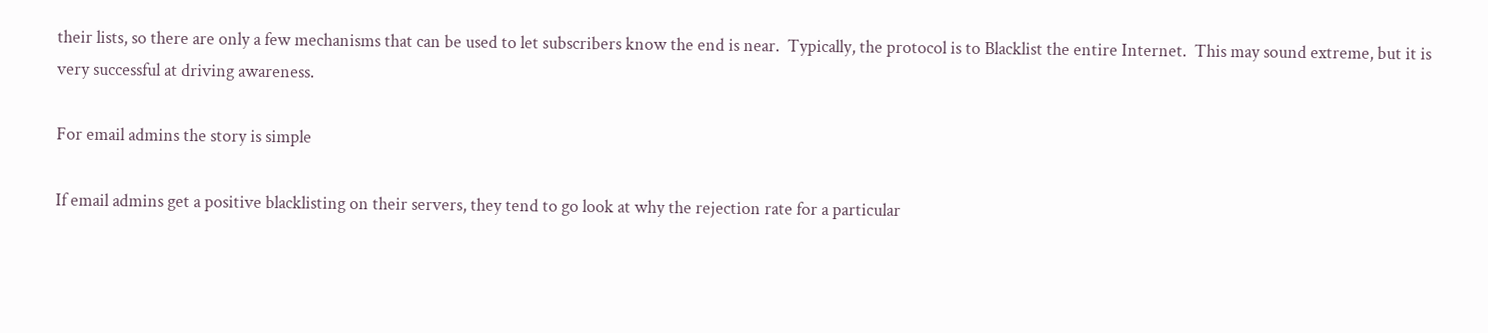their lists, so there are only a few mechanisms that can be used to let subscribers know the end is near.  Typically, the protocol is to Blacklist the entire Internet.  This may sound extreme, but it is very successful at driving awareness.

For email admins the story is simple

If email admins get a positive blacklisting on their servers, they tend to go look at why the rejection rate for a particular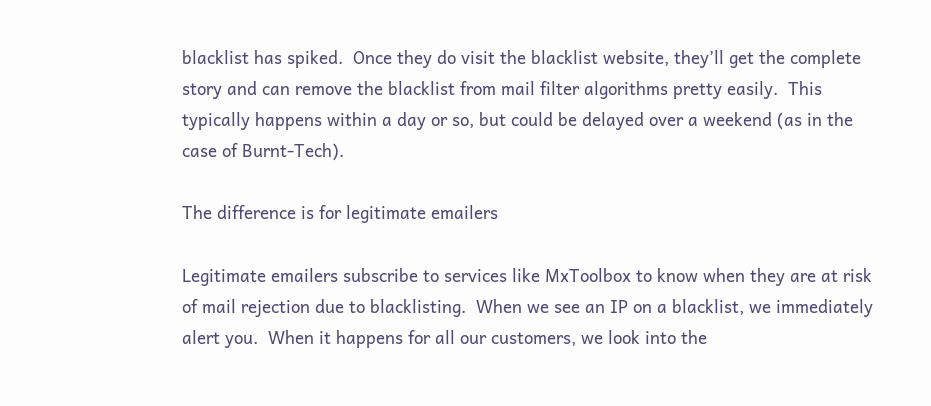blacklist has spiked.  Once they do visit the blacklist website, they’ll get the complete story and can remove the blacklist from mail filter algorithms pretty easily.  This typically happens within a day or so, but could be delayed over a weekend (as in the case of Burnt-Tech).

The difference is for legitimate emailers

Legitimate emailers subscribe to services like MxToolbox to know when they are at risk of mail rejection due to blacklisting.  When we see an IP on a blacklist, we immediately alert you.  When it happens for all our customers, we look into the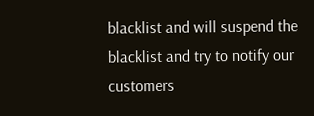blacklist and will suspend the blacklist and try to notify our customers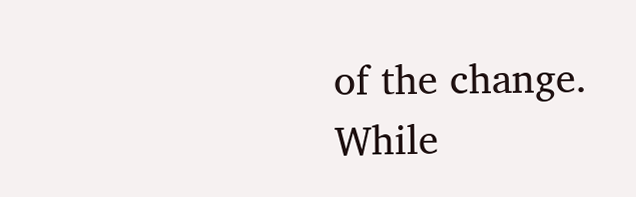of the change.  While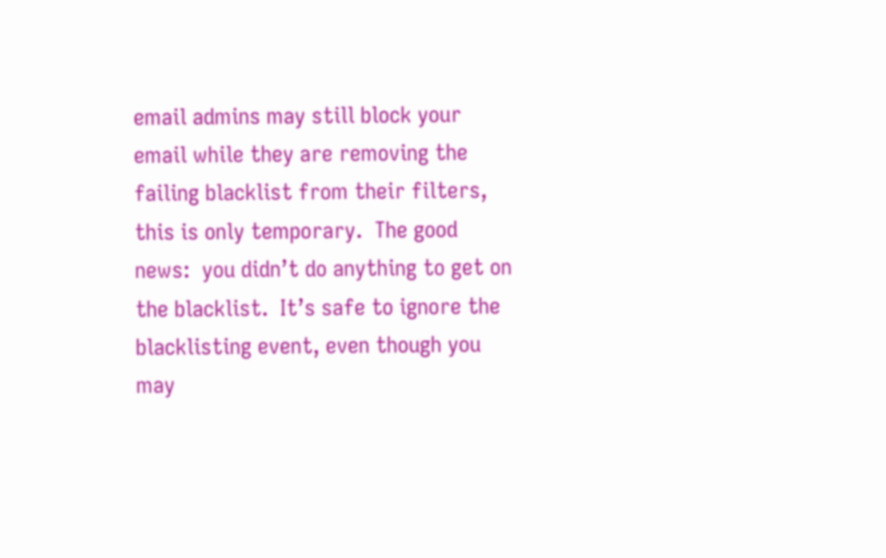email admins may still block your email while they are removing the failing blacklist from their filters, this is only temporary.  The good news:  you didn’t do anything to get on the blacklist.  It’s safe to ignore the blacklisting event, even though you may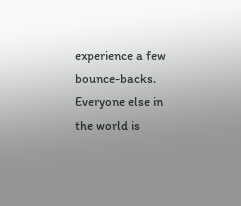experience a few bounce-backs.  Everyone else in the world is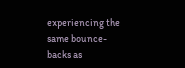experiencing the same bounce-backs as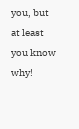you, but at least you know why!